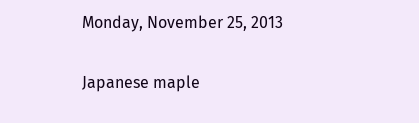Monday, November 25, 2013

Japanese maple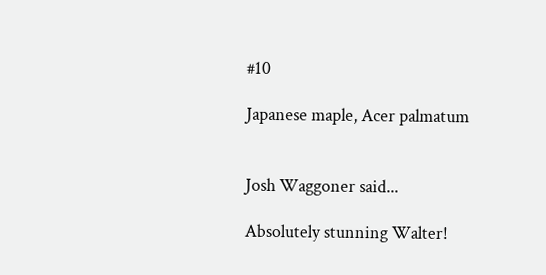#10

Japanese maple, Acer palmatum


Josh Waggoner said...

Absolutely stunning Walter!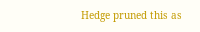Hedge pruned this as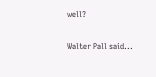well?

Walter Pall said...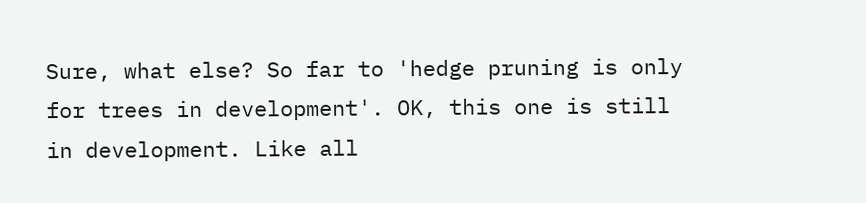Sure, what else? So far to 'hedge pruning is only for trees in development'. OK, this one is still in development. Like all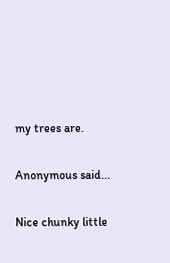my trees are.

Anonymous said...

Nice chunky little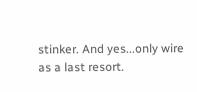stinker. And yes...only wire as a last resort.